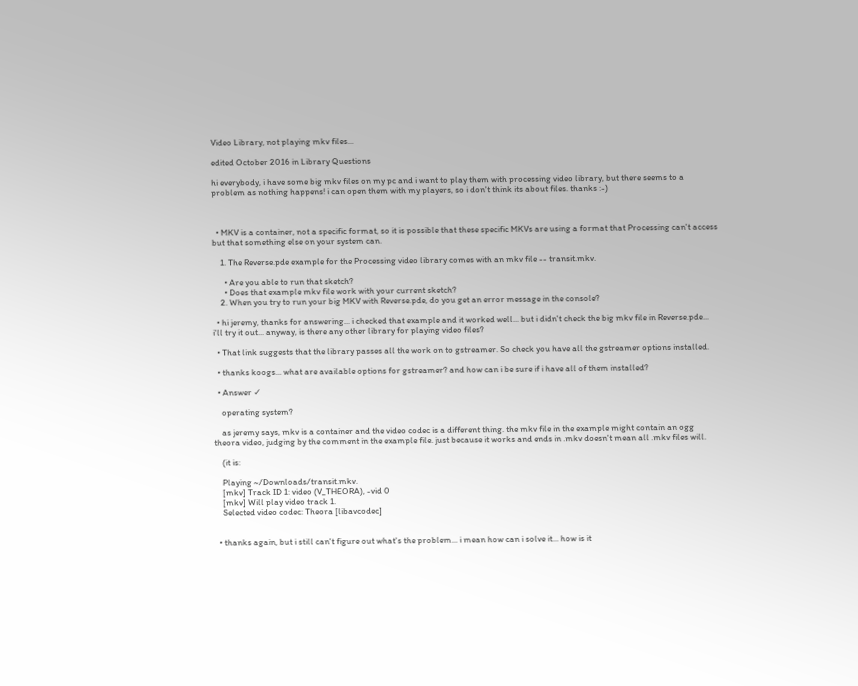Video Library, not playing mkv files...

edited October 2016 in Library Questions

hi everybody, i have some big mkv files on my pc and i want to play them with processing video library, but there seems to a problem as nothing happens! i can open them with my players, so i don't think its about files. thanks :-)



  • MKV is a container, not a specific format, so it is possible that these specific MKVs are using a format that Processing can't access but that something else on your system can.

    1. The Reverse.pde example for the Processing video library comes with an mkv file -- transit.mkv.

      • Are you able to run that sketch?
      • Does that example mkv file work with your current sketch?
    2. When you try to run your big MKV with Reverse.pde, do you get an error message in the console?

  • hi jeremy, thanks for answering... i checked that example and it worked well... but i didn't check the big mkv file in Reverse.pde... i'll try it out... anyway, is there any other library for playing video files?

  • That link suggests that the library passes all the work on to gstreamer. So check you have all the gstreamer options installed.

  • thanks koogs... what are available options for gstreamer? and how can i be sure if i have all of them installed?

  • Answer ✓

    operating system?

    as jeremy says, mkv is a container and the video codec is a different thing. the mkv file in the example might contain an ogg theora video, judging by the comment in the example file. just because it works and ends in .mkv doesn't mean all .mkv files will.

    (it is:

    Playing ~/Downloads/transit.mkv.
    [mkv] Track ID 1: video (V_THEORA), -vid 0
    [mkv] Will play video track 1.
    Selected video codec: Theora [libavcodec]


  • thanks again, but i still can't figure out what's the problem... i mean how can i solve it... how is it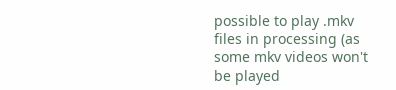possible to play .mkv files in processing (as some mkv videos won't be played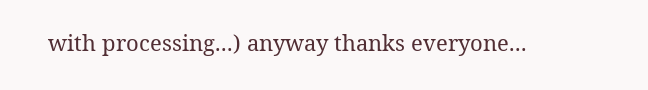with processing...) anyway thanks everyone...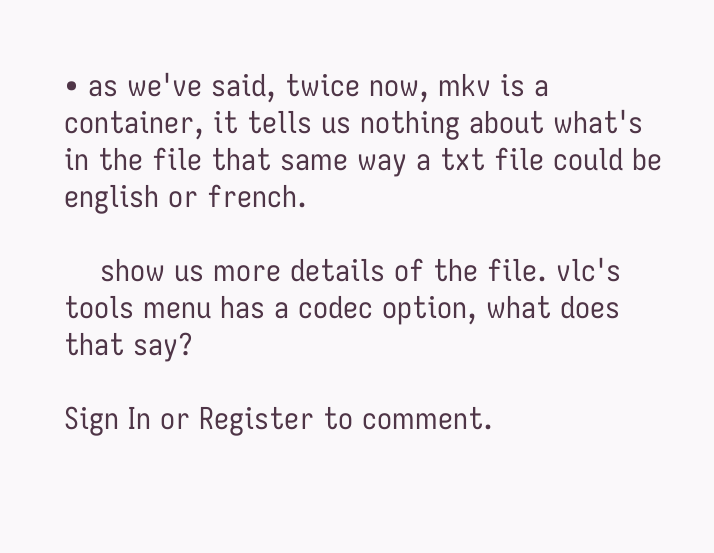• as we've said, twice now, mkv is a container, it tells us nothing about what's in the file that same way a txt file could be english or french.

    show us more details of the file. vlc's tools menu has a codec option, what does that say?

Sign In or Register to comment.